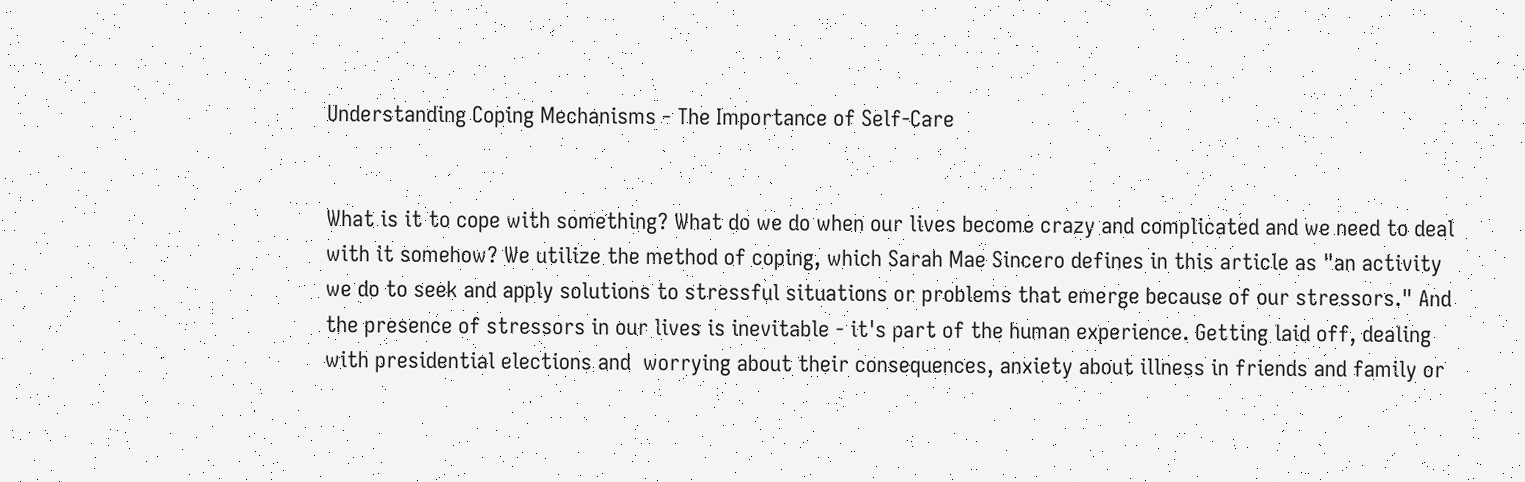Understanding Coping Mechanisms - The Importance of Self-Care


What is it to cope with something? What do we do when our lives become crazy and complicated and we need to deal with it somehow? We utilize the method of coping, which Sarah Mae Sincero defines in this article as "an activity we do to seek and apply solutions to stressful situations or problems that emerge because of our stressors." And the presence of stressors in our lives is inevitable - it's part of the human experience. Getting laid off, dealing with presidential elections and  worrying about their consequences, anxiety about illness in friends and family or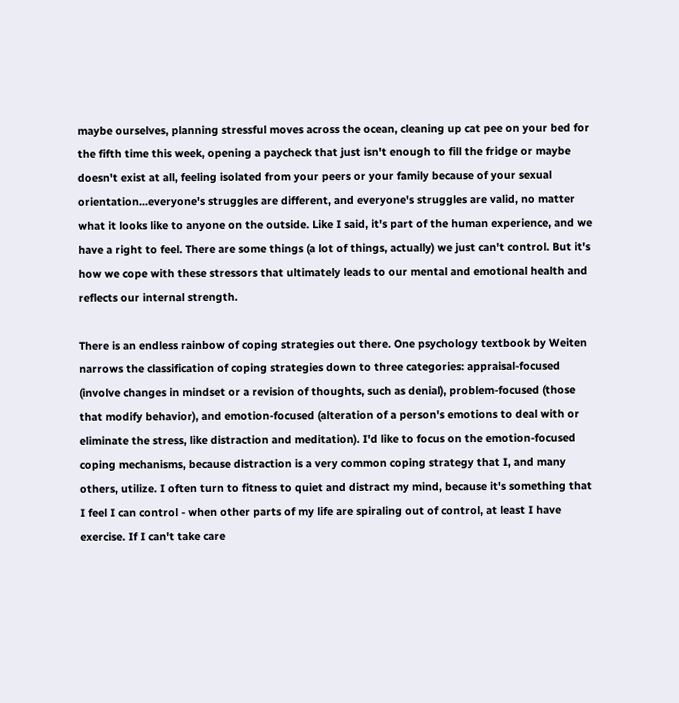maybe ourselves, planning stressful moves across the ocean, cleaning up cat pee on your bed for the fifth time this week, opening a paycheck that just isn't enough to fill the fridge or maybe doesn't exist at all, feeling isolated from your peers or your family because of your sexual orientation...everyone's struggles are different, and everyone's struggles are valid, no matter what it looks like to anyone on the outside. Like I said, it's part of the human experience, and we have a right to feel. There are some things (a lot of things, actually) we just can't control. But it's how we cope with these stressors that ultimately leads to our mental and emotional health and reflects our internal strength.

There is an endless rainbow of coping strategies out there. One psychology textbook by Weiten narrows the classification of coping strategies down to three categories: appraisal-focused (involve changes in mindset or a revision of thoughts, such as denial), problem-focused (those that modify behavior), and emotion-focused (alteration of a person's emotions to deal with or eliminate the stress, like distraction and meditation). I'd like to focus on the emotion-focused coping mechanisms, because distraction is a very common coping strategy that I, and many others, utilize. I often turn to fitness to quiet and distract my mind, because it's something that I feel I can control - when other parts of my life are spiraling out of control, at least I have exercise. If I can't take care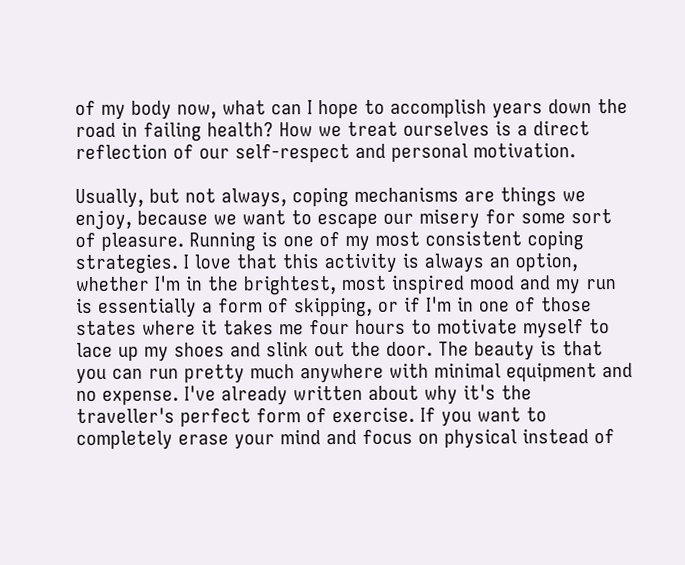of my body now, what can I hope to accomplish years down the road in failing health? How we treat ourselves is a direct reflection of our self-respect and personal motivation.

Usually, but not always, coping mechanisms are things we enjoy, because we want to escape our misery for some sort of pleasure. Running is one of my most consistent coping strategies. I love that this activity is always an option, whether I'm in the brightest, most inspired mood and my run is essentially a form of skipping, or if I'm in one of those states where it takes me four hours to motivate myself to lace up my shoes and slink out the door. The beauty is that you can run pretty much anywhere with minimal equipment and no expense. I've already written about why it's the traveller's perfect form of exercise. If you want to completely erase your mind and focus on physical instead of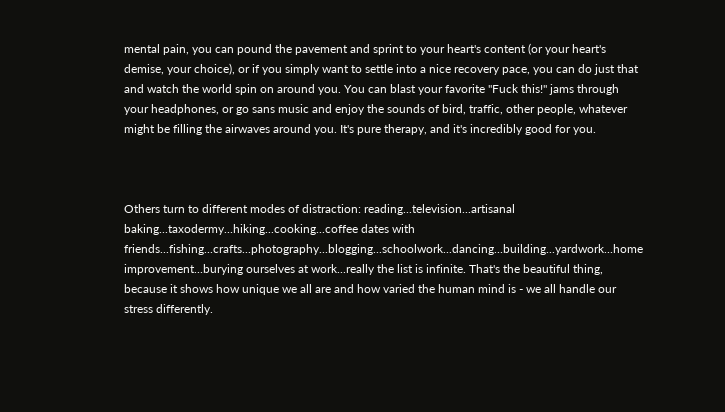mental pain, you can pound the pavement and sprint to your heart's content (or your heart's demise, your choice), or if you simply want to settle into a nice recovery pace, you can do just that and watch the world spin on around you. You can blast your favorite "Fuck this!" jams through your headphones, or go sans music and enjoy the sounds of bird, traffic, other people, whatever might be filling the airwaves around you. It's pure therapy, and it's incredibly good for you.



Others turn to different modes of distraction: reading...television...artisanal baking...taxodermy...hiking...cooking...coffee dates with friends...fishing...crafts...photography...blogging...schoolwork...dancing...building...yardwork...home improvement...burying ourselves at work...really the list is infinite. That's the beautiful thing, because it shows how unique we all are and how varied the human mind is - we all handle our stress differently.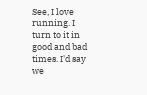See, I love running. I turn to it in good and bad times. I'd say we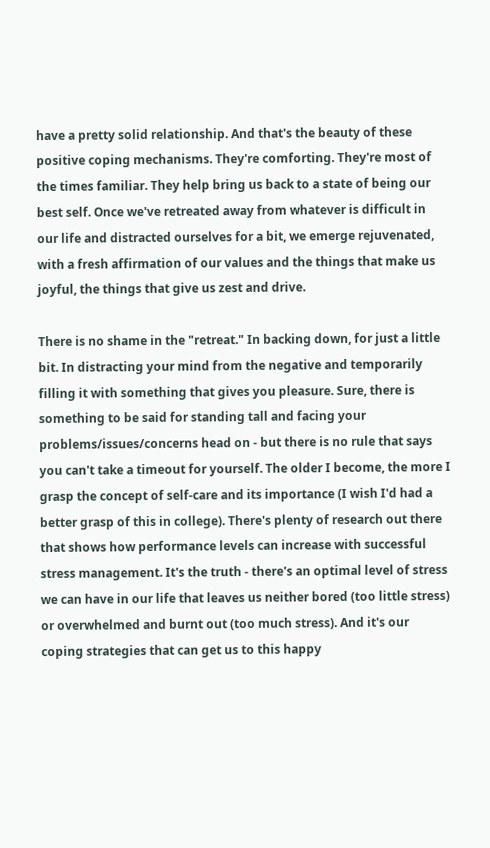have a pretty solid relationship. And that's the beauty of these positive coping mechanisms. They're comforting. They're most of the times familiar. They help bring us back to a state of being our best self. Once we've retreated away from whatever is difficult in our life and distracted ourselves for a bit, we emerge rejuvenated, with a fresh affirmation of our values and the things that make us joyful, the things that give us zest and drive.

There is no shame in the "retreat." In backing down, for just a little bit. In distracting your mind from the negative and temporarily filling it with something that gives you pleasure. Sure, there is something to be said for standing tall and facing your problems/issues/concerns head on - but there is no rule that says you can't take a timeout for yourself. The older I become, the more I grasp the concept of self-care and its importance (I wish I'd had a better grasp of this in college). There's plenty of research out there that shows how performance levels can increase with successful stress management. It's the truth - there's an optimal level of stress we can have in our life that leaves us neither bored (too little stress) or overwhelmed and burnt out (too much stress). And it's our coping strategies that can get us to this happy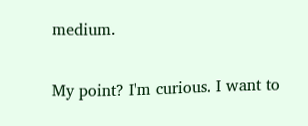medium.

My point? I'm curious. I want to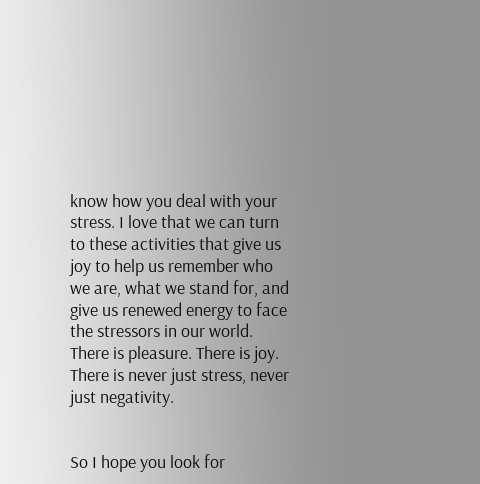know how you deal with your stress. I love that we can turn to these activities that give us joy to help us remember who we are, what we stand for, and give us renewed energy to face the stressors in our world. There is pleasure. There is joy. There is never just stress, never just negativity.


So I hope you look for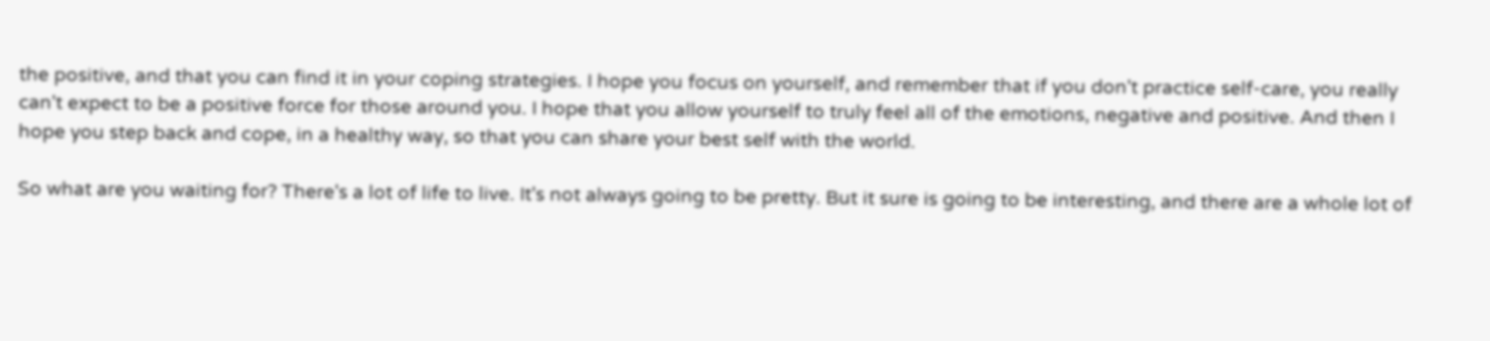the positive, and that you can find it in your coping strategies. I hope you focus on yourself, and remember that if you don't practice self-care, you really can't expect to be a positive force for those around you. I hope that you allow yourself to truly feel all of the emotions, negative and positive. And then I hope you step back and cope, in a healthy way, so that you can share your best self with the world.

So what are you waiting for? There's a lot of life to live. It's not always going to be pretty. But it sure is going to be interesting, and there are a whole lot of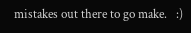mistakes out there to go make.   :)